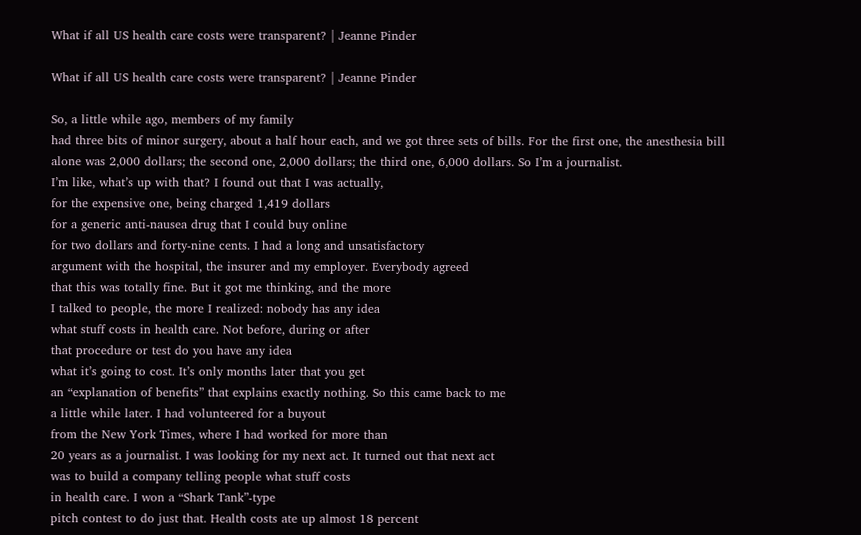What if all US health care costs were transparent? | Jeanne Pinder

What if all US health care costs were transparent? | Jeanne Pinder

So, a little while ago, members of my family
had three bits of minor surgery, about a half hour each, and we got three sets of bills. For the first one, the anesthesia bill
alone was 2,000 dollars; the second one, 2,000 dollars; the third one, 6,000 dollars. So I’m a journalist.
I’m like, what’s up with that? I found out that I was actually,
for the expensive one, being charged 1,419 dollars
for a generic anti-nausea drug that I could buy online
for two dollars and forty-nine cents. I had a long and unsatisfactory
argument with the hospital, the insurer and my employer. Everybody agreed
that this was totally fine. But it got me thinking, and the more
I talked to people, the more I realized: nobody has any idea
what stuff costs in health care. Not before, during or after
that procedure or test do you have any idea
what it’s going to cost. It’s only months later that you get
an “explanation of benefits” that explains exactly nothing. So this came back to me
a little while later. I had volunteered for a buyout
from the New York Times, where I had worked for more than
20 years as a journalist. I was looking for my next act. It turned out that next act
was to build a company telling people what stuff costs
in health care. I won a “Shark Tank”-type
pitch contest to do just that. Health costs ate up almost 18 percent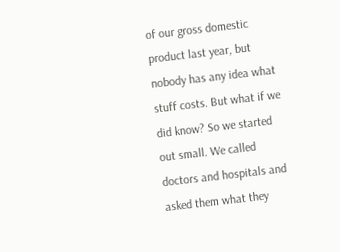of our gross domestic product last year, but nobody has any idea what stuff costs. But what if we did know? So we started out small. We called doctors and hospitals and asked them what they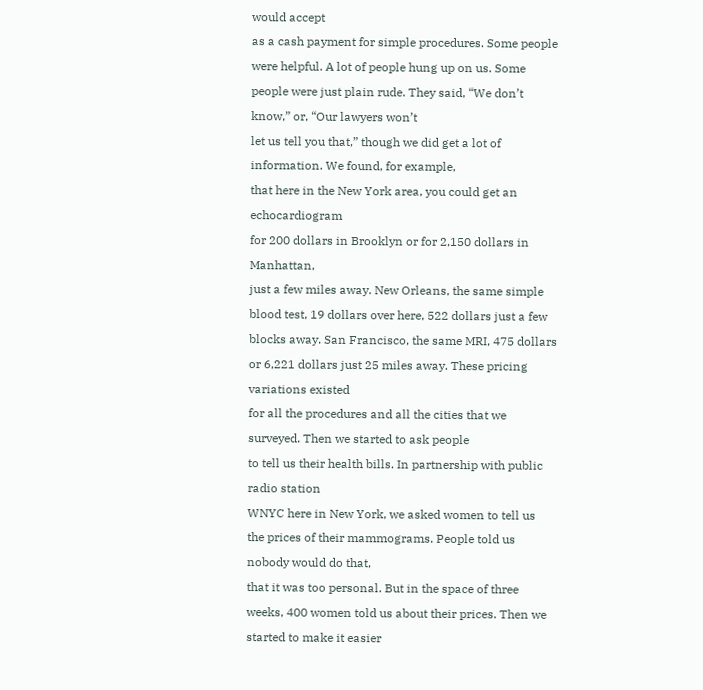would accept
as a cash payment for simple procedures. Some people were helpful. A lot of people hung up on us. Some people were just plain rude. They said, “We don’t know,” or, “Our lawyers won’t
let us tell you that,” though we did get a lot of information. We found, for example,
that here in the New York area, you could get an echocardiogram
for 200 dollars in Brooklyn or for 2,150 dollars in Manhattan,
just a few miles away. New Orleans, the same simple blood test, 19 dollars over here, 522 dollars just a few blocks away. San Francisco, the same MRI, 475 dollars or 6,221 dollars just 25 miles away. These pricing variations existed
for all the procedures and all the cities that we surveyed. Then we started to ask people
to tell us their health bills. In partnership with public radio station
WNYC here in New York, we asked women to tell us
the prices of their mammograms. People told us nobody would do that,
that it was too personal. But in the space of three weeks, 400 women told us about their prices. Then we started to make it easier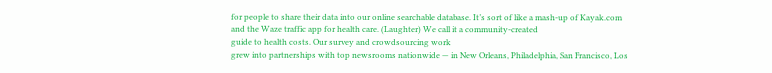for people to share their data into our online searchable database. It’s sort of like a mash-up of Kayak.com
and the Waze traffic app for health care. (Laughter) We call it a community-created
guide to health costs. Our survey and crowdsourcing work
grew into partnerships with top newsrooms nationwide — in New Orleans, Philadelphia, San Francisco, Los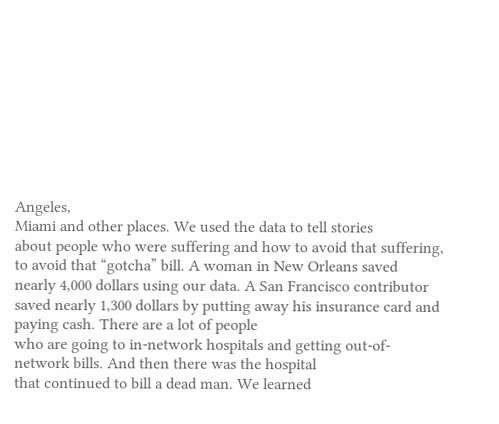Angeles,
Miami and other places. We used the data to tell stories
about people who were suffering and how to avoid that suffering,
to avoid that “gotcha” bill. A woman in New Orleans saved
nearly 4,000 dollars using our data. A San Francisco contributor
saved nearly 1,300 dollars by putting away his insurance card and paying cash. There are a lot of people
who are going to in-network hospitals and getting out-of-network bills. And then there was the hospital
that continued to bill a dead man. We learned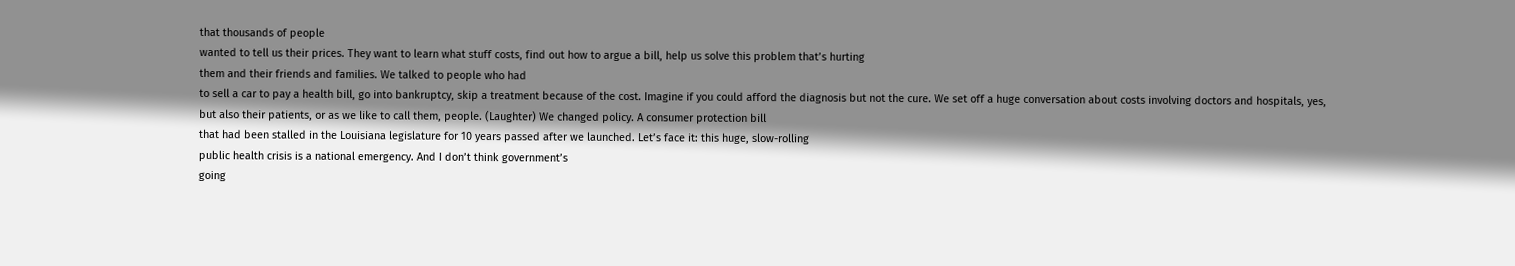that thousands of people
wanted to tell us their prices. They want to learn what stuff costs, find out how to argue a bill, help us solve this problem that’s hurting
them and their friends and families. We talked to people who had
to sell a car to pay a health bill, go into bankruptcy, skip a treatment because of the cost. Imagine if you could afford the diagnosis but not the cure. We set off a huge conversation about costs involving doctors and hospitals, yes,
but also their patients, or as we like to call them, people. (Laughter) We changed policy. A consumer protection bill
that had been stalled in the Louisiana legislature for 10 years passed after we launched. Let’s face it: this huge, slow-rolling
public health crisis is a national emergency. And I don’t think government’s
going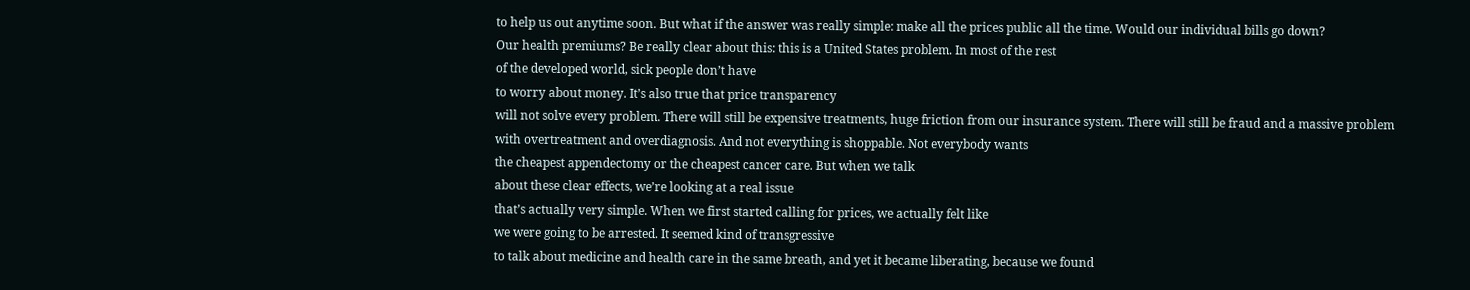to help us out anytime soon. But what if the answer was really simple: make all the prices public all the time. Would our individual bills go down?
Our health premiums? Be really clear about this: this is a United States problem. In most of the rest
of the developed world, sick people don’t have
to worry about money. It’s also true that price transparency
will not solve every problem. There will still be expensive treatments, huge friction from our insurance system. There will still be fraud and a massive problem
with overtreatment and overdiagnosis. And not everything is shoppable. Not everybody wants
the cheapest appendectomy or the cheapest cancer care. But when we talk
about these clear effects, we’re looking at a real issue
that’s actually very simple. When we first started calling for prices, we actually felt like
we were going to be arrested. It seemed kind of transgressive
to talk about medicine and health care in the same breath, and yet it became liberating, because we found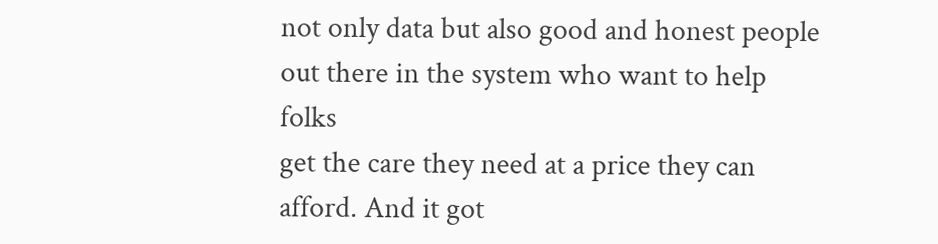not only data but also good and honest people
out there in the system who want to help folks
get the care they need at a price they can afford. And it got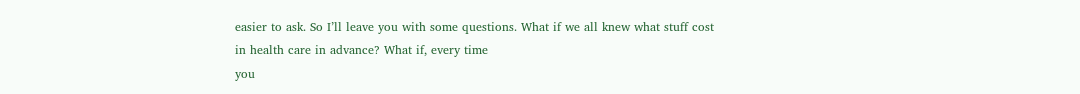easier to ask. So I’ll leave you with some questions. What if we all knew what stuff cost
in health care in advance? What if, every time
you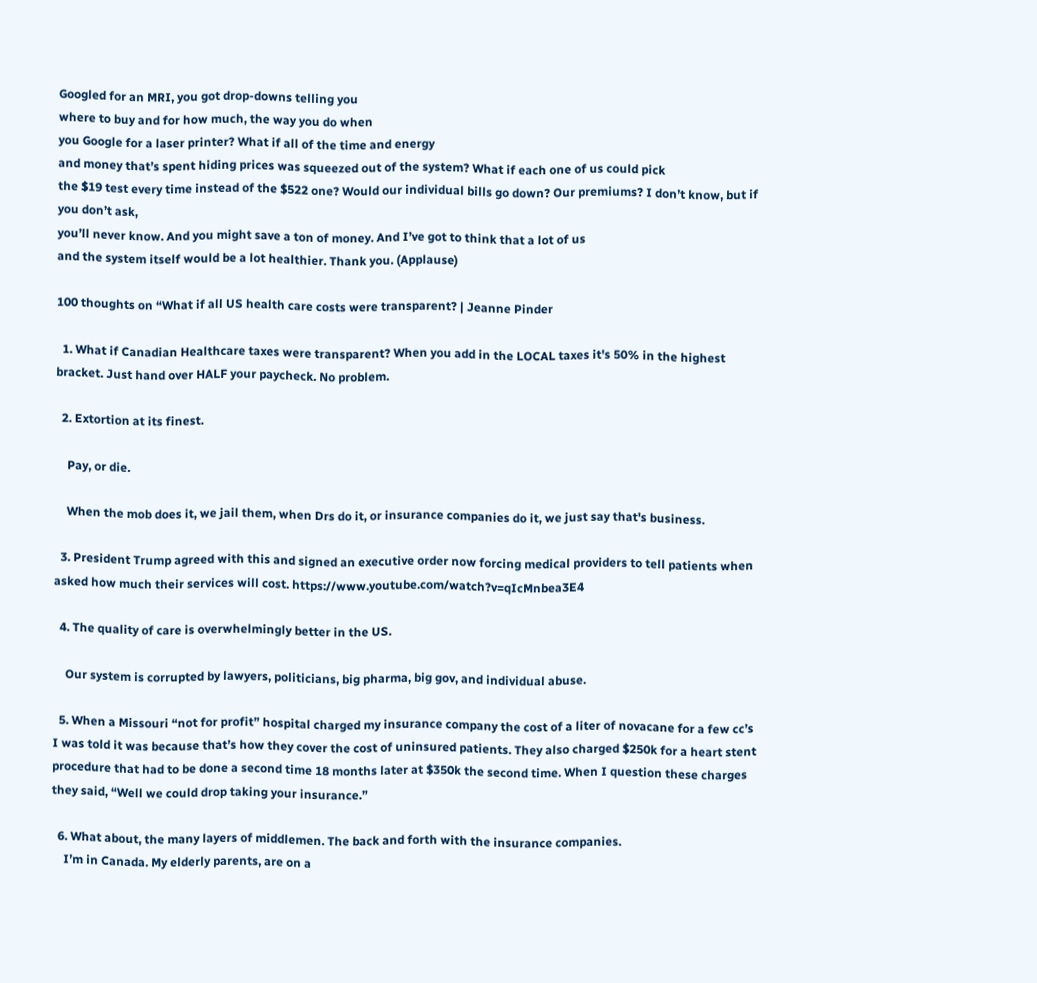Googled for an MRI, you got drop-downs telling you
where to buy and for how much, the way you do when
you Google for a laser printer? What if all of the time and energy
and money that’s spent hiding prices was squeezed out of the system? What if each one of us could pick
the $19 test every time instead of the $522 one? Would our individual bills go down? Our premiums? I don’t know, but if you don’t ask,
you’ll never know. And you might save a ton of money. And I’ve got to think that a lot of us
and the system itself would be a lot healthier. Thank you. (Applause)

100 thoughts on “What if all US health care costs were transparent? | Jeanne Pinder

  1. What if Canadian Healthcare taxes were transparent? When you add in the LOCAL taxes it's 50% in the highest bracket. Just hand over HALF your paycheck. No problem.

  2. Extortion at its finest.

    Pay, or die.

    When the mob does it, we jail them, when Drs do it, or insurance companies do it, we just say that's business.

  3. President Trump agreed with this and signed an executive order now forcing medical providers to tell patients when asked how much their services will cost. https://www.youtube.com/watch?v=qIcMnbea3E4

  4. The quality of care is overwhelmingly better in the US.

    Our system is corrupted by lawyers, politicians, big pharma, big gov, and individual abuse.

  5. When a Missouri “not for profit” hospital charged my insurance company the cost of a liter of novacane for a few cc’s I was told it was because that’s how they cover the cost of uninsured patients. They also charged $250k for a heart stent procedure that had to be done a second time 18 months later at $350k the second time. When I question these charges they said, “Well we could drop taking your insurance.”

  6. What about, the many layers of middlemen. The back and forth with the insurance companies.
    I’m in Canada. My elderly parents, are on a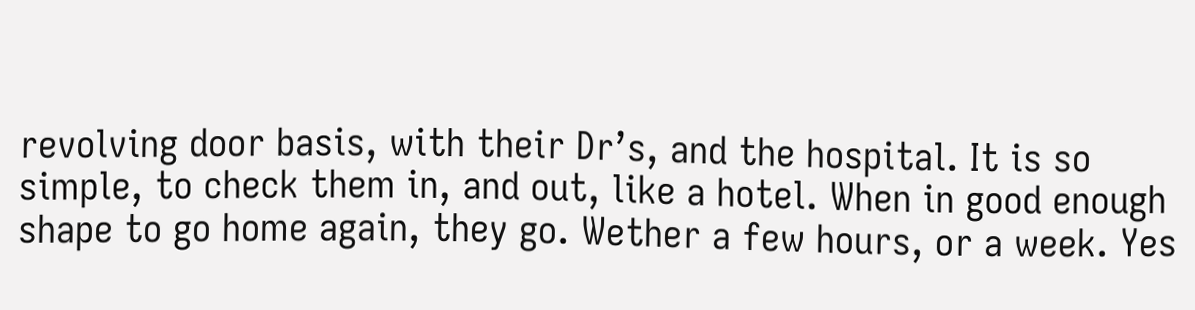revolving door basis, with their Dr’s, and the hospital. It is so simple, to check them in, and out, like a hotel. When in good enough shape to go home again, they go. Wether a few hours, or a week. Yes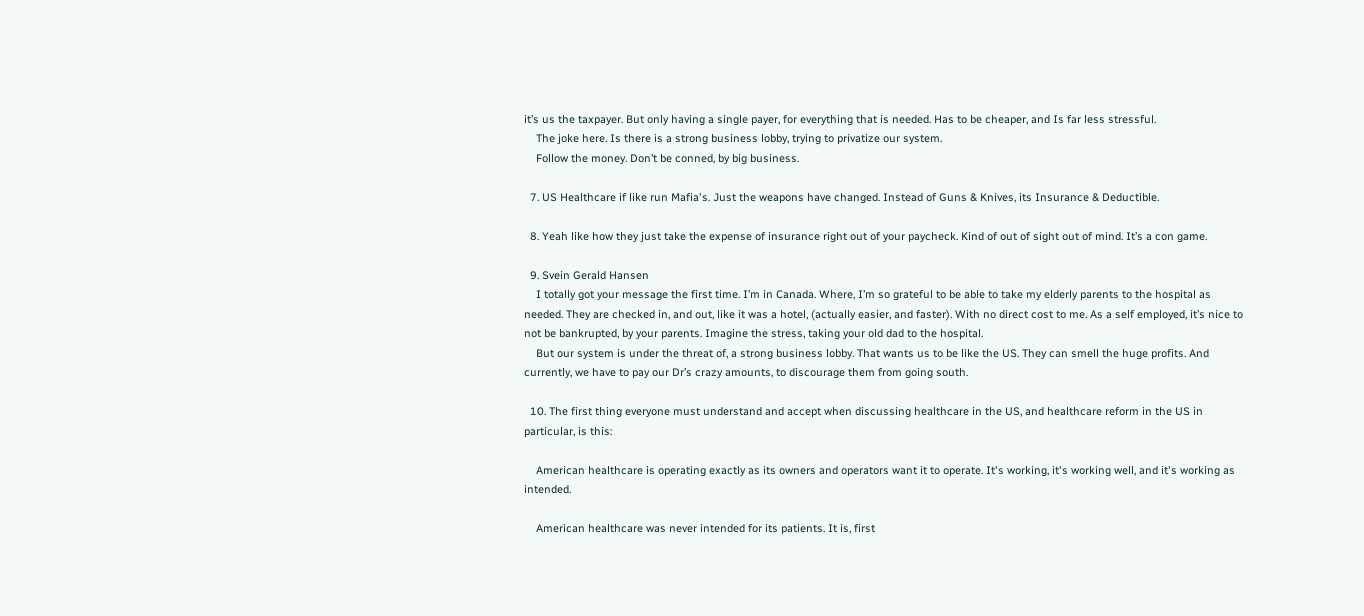it’s us the taxpayer. But only having a single payer, for everything that is needed. Has to be cheaper, and Is far less stressful.
    The joke here. Is there is a strong business lobby, trying to privatize our system.
    Follow the money. Don’t be conned, by big business.

  7. US Healthcare if like run Mafia's. Just the weapons have changed. Instead of Guns & Knives, its Insurance & Deductible.

  8. Yeah like how they just take the expense of insurance right out of your paycheck. Kind of out of sight out of mind. It’s a con game.

  9. Svein Gerald Hansen
    I totally got your message the first time. I’m in Canada. Where, I’m so grateful to be able to take my elderly parents to the hospital as needed. They are checked in, and out, like it was a hotel, (actually easier, and faster). With no direct cost to me. As a self employed, it’s nice to not be bankrupted, by your parents. Imagine the stress, taking your old dad to the hospital.
    But our system is under the threat of, a strong business lobby. That wants us to be like the US. They can smell the huge profits. And currently, we have to pay our Dr’s crazy amounts, to discourage them from going south.

  10. The first thing everyone must understand and accept when discussing healthcare in the US, and healthcare reform in the US in particular, is this:

    American healthcare is operating exactly as its owners and operators want it to operate. It's working, it's working well, and it's working as intended.

    American healthcare was never intended for its patients. It is, first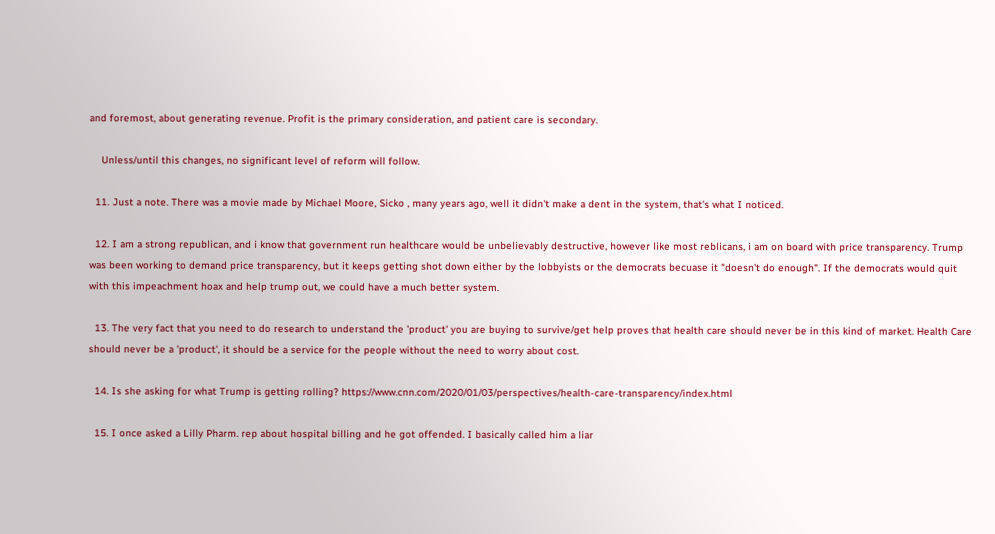and foremost, about generating revenue. Profit is the primary consideration, and patient care is secondary.

    Unless/until this changes, no significant level of reform will follow.

  11. Just a note. There was a movie made by Michael Moore, Sicko , many years ago, well it didn't make a dent in the system, that's what I noticed.

  12. I am a strong republican, and i know that government run healthcare would be unbelievably destructive, however like most reblicans, i am on board with price transparency. Trump was been working to demand price transparency, but it keeps getting shot down either by the lobbyists or the democrats becuase it "doesn't do enough". If the democrats would quit with this impeachment hoax and help trump out, we could have a much better system.

  13. The very fact that you need to do research to understand the 'product' you are buying to survive/get help proves that health care should never be in this kind of market. Health Care should never be a 'product', it should be a service for the people without the need to worry about cost.

  14. Is she asking for what Trump is getting rolling? https://www.cnn.com/2020/01/03/perspectives/health-care-transparency/index.html

  15. I once asked a Lilly Pharm. rep about hospital billing and he got offended. I basically called him a liar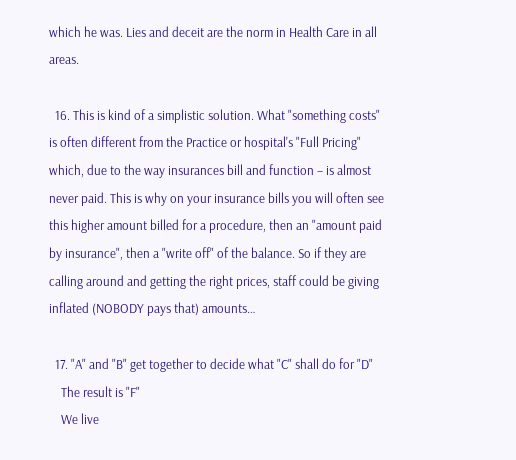which he was. Lies and deceit are the norm in Health Care in all areas.

  16. This is kind of a simplistic solution. What "something costs" is often different from the Practice or hospital's "Full Pricing" which, due to the way insurances bill and function – is almost never paid. This is why on your insurance bills you will often see this higher amount billed for a procedure, then an "amount paid by insurance", then a "write off" of the balance. So if they are calling around and getting the right prices, staff could be giving inflated (NOBODY pays that) amounts…

  17. "A" and "B" get together to decide what "C" shall do for "D"
    The result is "F"
    We live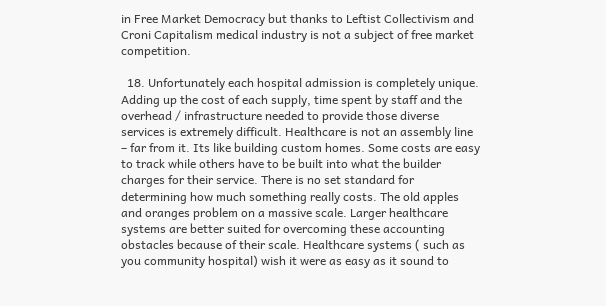in Free Market Democracy but thanks to Leftist Collectivism and Croni Capitalism medical industry is not a subject of free market competition.

  18. Unfortunately each hospital admission is completely unique. Adding up the cost of each supply, time spent by staff and the overhead / infrastructure needed to provide those diverse services is extremely difficult. Healthcare is not an assembly line – far from it. Its like building custom homes. Some costs are easy to track while others have to be built into what the builder charges for their service. There is no set standard for determining how much something really costs. The old apples and oranges problem on a massive scale. Larger healthcare systems are better suited for overcoming these accounting obstacles because of their scale. Healthcare systems ( such as you community hospital) wish it were as easy as it sound to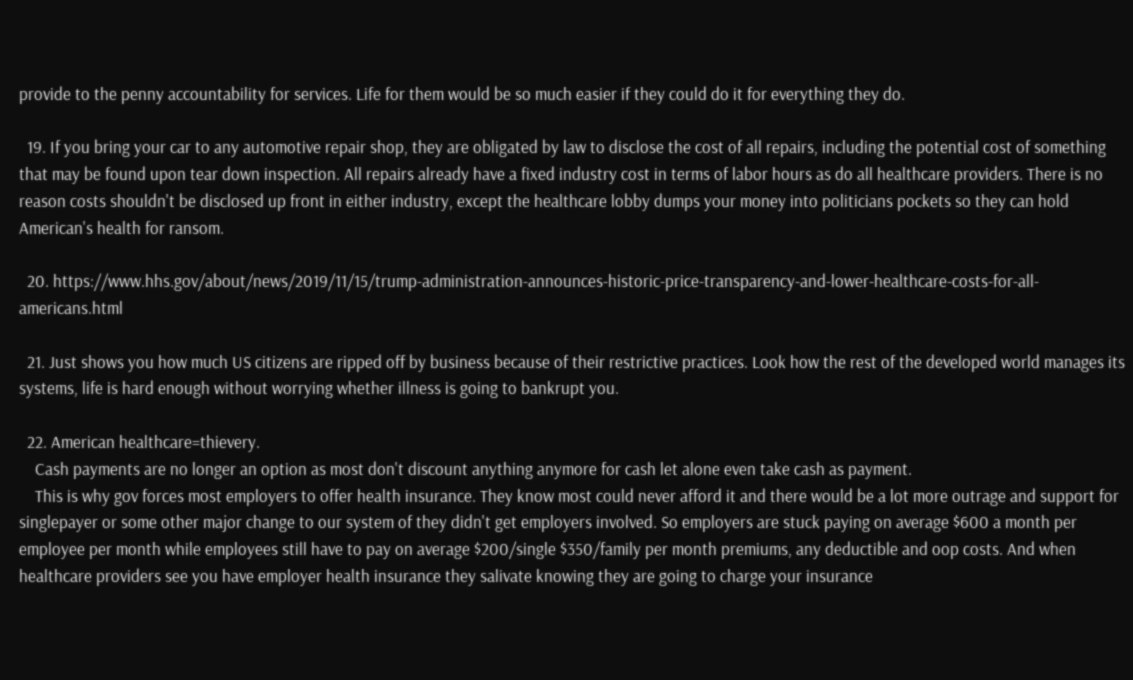provide to the penny accountability for services. Life for them would be so much easier if they could do it for everything they do.

  19. If you bring your car to any automotive repair shop, they are obligated by law to disclose the cost of all repairs, including the potential cost of something that may be found upon tear down inspection. All repairs already have a fixed industry cost in terms of labor hours as do all healthcare providers. There is no reason costs shouldn't be disclosed up front in either industry, except the healthcare lobby dumps your money into politicians pockets so they can hold American's health for ransom.

  20. https://www.hhs.gov/about/news/2019/11/15/trump-administration-announces-historic-price-transparency-and-lower-healthcare-costs-for-all-americans.html

  21. Just shows you how much US citizens are ripped off by business because of their restrictive practices. Look how the rest of the developed world manages its systems, life is hard enough without worrying whether illness is going to bankrupt you.

  22. American healthcare=thievery.
    Cash payments are no longer an option as most don't discount anything anymore for cash let alone even take cash as payment.
    This is why gov forces most employers to offer health insurance. They know most could never afford it and there would be a lot more outrage and support for singlepayer or some other major change to our system of they didn't get employers involved. So employers are stuck paying on average $600 a month per employee per month while employees still have to pay on average $200/single $350/family per month premiums, any deductible and oop costs. And when healthcare providers see you have employer health insurance they salivate knowing they are going to charge your insurance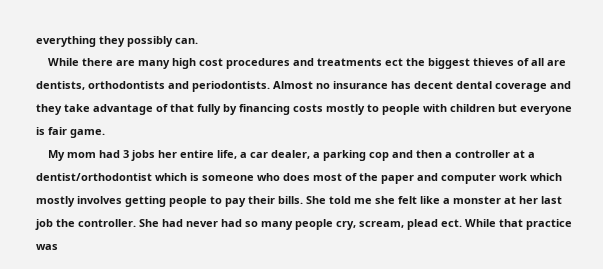everything they possibly can.
    While there are many high cost procedures and treatments ect the biggest thieves of all are dentists, orthodontists and periodontists. Almost no insurance has decent dental coverage and they take advantage of that fully by financing costs mostly to people with children but everyone is fair game.
    My mom had 3 jobs her entire life, a car dealer, a parking cop and then a controller at a dentist/orthodontist which is someone who does most of the paper and computer work which mostly involves getting people to pay their bills. She told me she felt like a monster at her last job the controller. She had never had so many people cry, scream, plead ect. While that practice was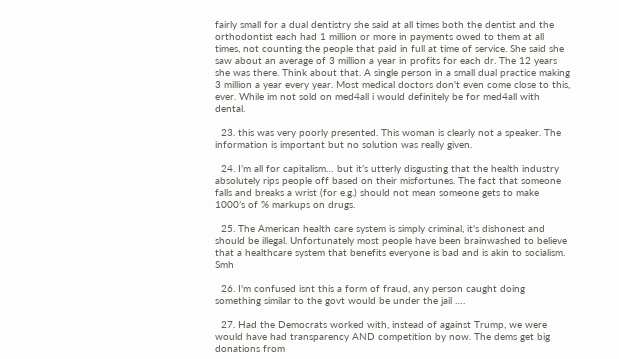fairly small for a dual dentistry she said at all times both the dentist and the orthodontist each had 1 million or more in payments owed to them at all times, not counting the people that paid in full at time of service. She said she saw about an average of 3 million a year in profits for each dr. The 12 years she was there. Think about that. A single person in a small dual practice making 3 million a year every year. Most medical doctors don't even come close to this, ever. While im not sold on med4all i would definitely be for med4all with dental.

  23. this was very poorly presented. This woman is clearly not a speaker. The information is important but no solution was really given.

  24. I’m all for capitalism… but it’s utterly disgusting that the health industry absolutely rips people off based on their misfortunes. The fact that someone falls and breaks a wrist (for e.g.) should not mean someone gets to make 1000’s of % markups on drugs.

  25. The American health care system is simply criminal, it's dishonest and should be illegal. Unfortunately most people have been brainwashed to believe that a healthcare system that benefits everyone is bad and is akin to socialism. Smh

  26. I'm confused isnt this a form of fraud, any person caught doing something similar to the govt would be under the jail ….

  27. Had the Democrats worked with, instead of against Trump, we were would have had transparency AND competition by now. The dems get big donations from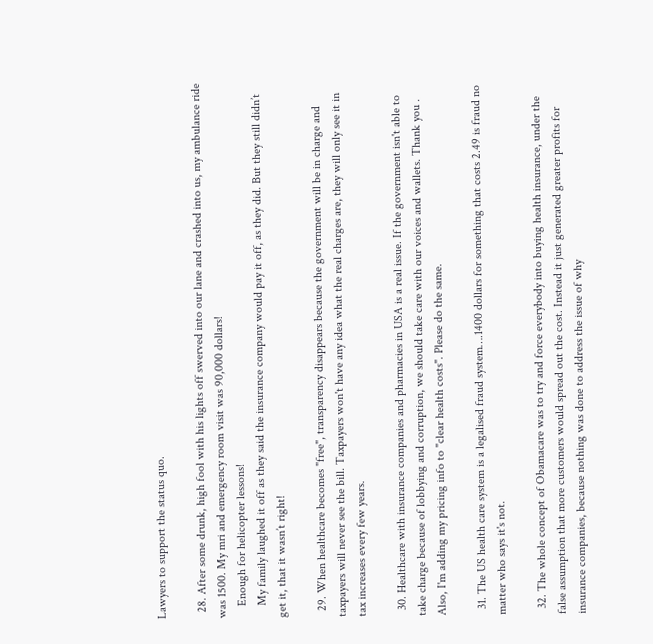Lawyers to support the status quo.

  28. After some drunk, high fool with his lights off swerved into our lane and crashed into us, my ambulance ride was 1500. My mri and emergency room visit was 90,000 dollars!
    Enough for helicopter lessons!
    My family laughed it off as they said the insurance company would pay it off, as they did. But they still didn’t get it, that it wasn’t right!

  29. When healthcare becomes "free", transparency disappears because the government will be in charge and taxpayers will never see the bill. Taxpayers won't have any idea what the real charges are, they will only see it in tax increases every few years.

  30. Healthcare with insurance companies and pharmacies in USA is a real issue. If the government isn't able to take charge because of lobbying and corruption, we should take care with our voices and wallets. Thank you . Also, I'm adding my pricing info to "clear health costs". Please do the same.

  31. The US health care system is a legalised fraud system….1400 dollars for something that costs 2.49 is fraud no matter who says it's not.

  32. The whole concept of Obamacare was to try and force everybody into buying health insurance, under the false assumption that more customers would spread out the cost. Instead it just generated greater profits for insurance companies, because nothing was done to address the issue of why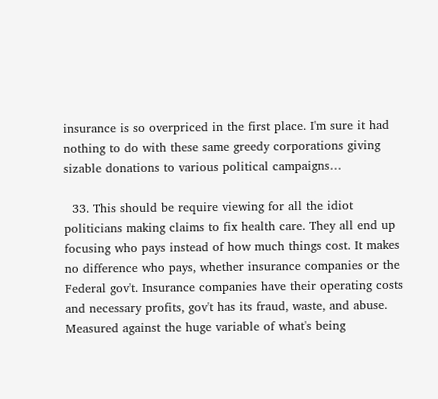insurance is so overpriced in the first place. I'm sure it had nothing to do with these same greedy corporations giving sizable donations to various political campaigns…

  33. This should be require viewing for all the idiot politicians making claims to fix health care. They all end up focusing who pays instead of how much things cost. It makes no difference who pays, whether insurance companies or the Federal gov't. Insurance companies have their operating costs and necessary profits, gov't has its fraud, waste, and abuse. Measured against the huge variable of what's being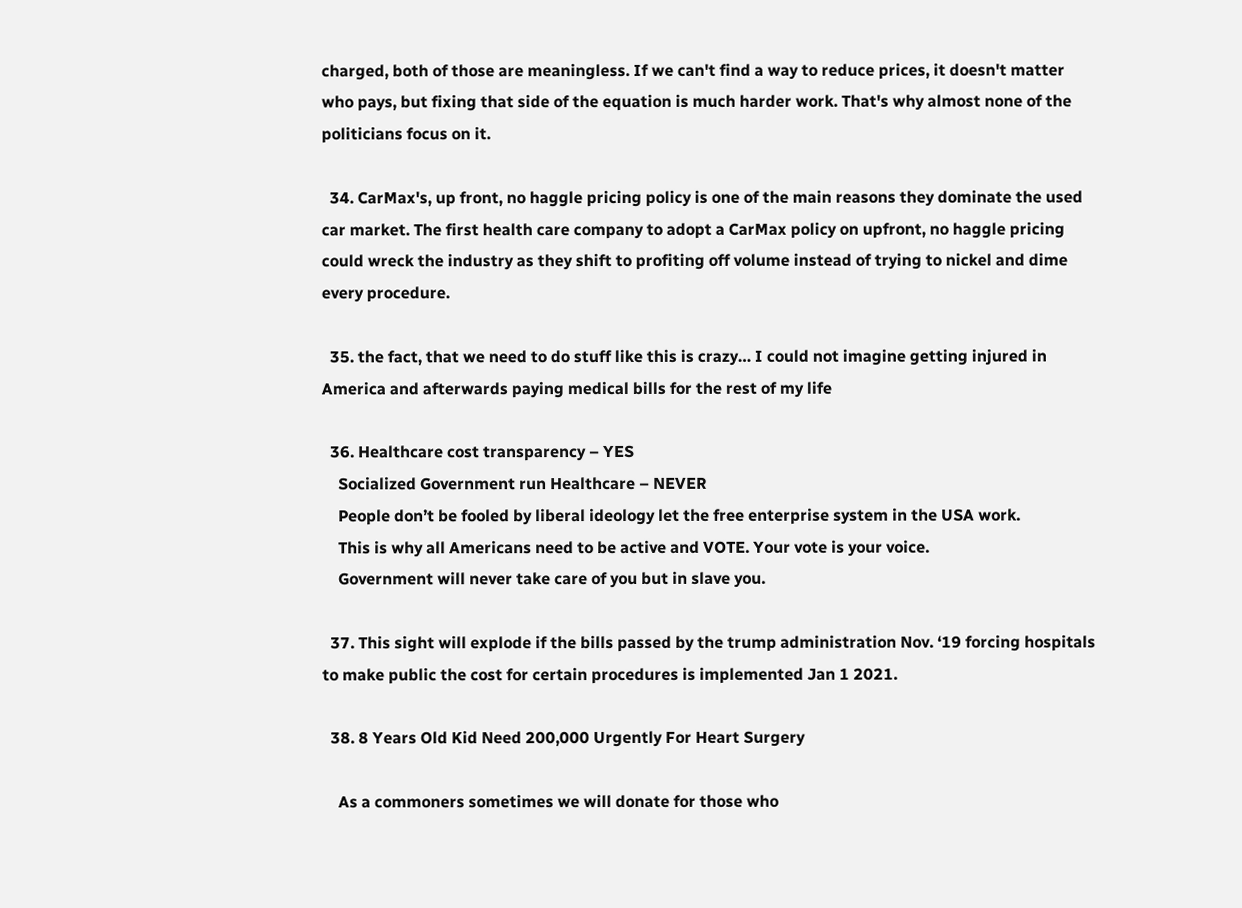charged, both of those are meaningless. If we can't find a way to reduce prices, it doesn't matter who pays, but fixing that side of the equation is much harder work. That's why almost none of the politicians focus on it.

  34. CarMax's, up front, no haggle pricing policy is one of the main reasons they dominate the used car market. The first health care company to adopt a CarMax policy on upfront, no haggle pricing could wreck the industry as they shift to profiting off volume instead of trying to nickel and dime every procedure.

  35. the fact, that we need to do stuff like this is crazy… I could not imagine getting injured in America and afterwards paying medical bills for the rest of my life

  36. Healthcare cost transparency – YES
    Socialized Government run Healthcare – NEVER
    People don’t be fooled by liberal ideology let the free enterprise system in the USA work.
    This is why all Americans need to be active and VOTE. Your vote is your voice.
    Government will never take care of you but in slave you.

  37. This sight will explode if the bills passed by the trump administration Nov. ‘19 forcing hospitals to make public the cost for certain procedures is implemented Jan 1 2021.

  38. 8 Years Old Kid Need 200,000 Urgently For Heart Surgery

    As a commoners sometimes we will donate for those who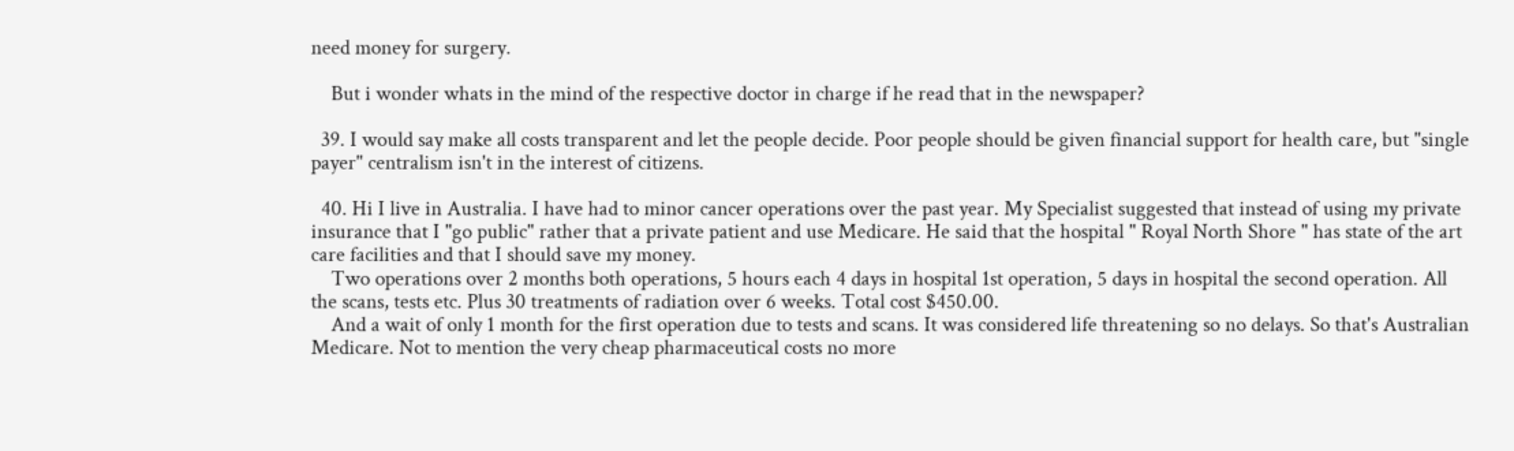need money for surgery.

    But i wonder whats in the mind of the respective doctor in charge if he read that in the newspaper?

  39. I would say make all costs transparent and let the people decide. Poor people should be given financial support for health care, but "single payer" centralism isn't in the interest of citizens.

  40. Hi I live in Australia. I have had to minor cancer operations over the past year. My Specialist suggested that instead of using my private insurance that I "go public" rather that a private patient and use Medicare. He said that the hospital " Royal North Shore " has state of the art care facilities and that I should save my money.
    Two operations over 2 months both operations, 5 hours each 4 days in hospital 1st operation, 5 days in hospital the second operation. All the scans, tests etc. Plus 30 treatments of radiation over 6 weeks. Total cost $450.00.
    And a wait of only 1 month for the first operation due to tests and scans. It was considered life threatening so no delays. So that's Australian Medicare. Not to mention the very cheap pharmaceutical costs no more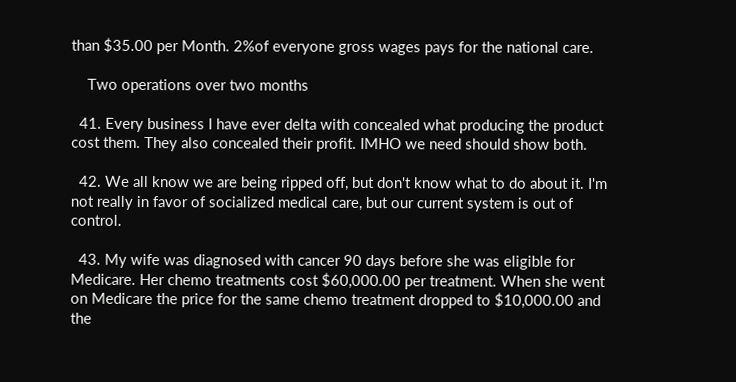than $35.00 per Month. 2%of everyone gross wages pays for the national care.

    Two operations over two months

  41. Every business I have ever delta with concealed what producing the product cost them. They also concealed their profit. IMHO we need should show both.

  42. We all know we are being ripped off, but don't know what to do about it. I'm not really in favor of socialized medical care, but our current system is out of control.

  43. My wife was diagnosed with cancer 90 days before she was eligible for Medicare. Her chemo treatments cost $60,000.00 per treatment. When she went on Medicare the price for the same chemo treatment dropped to $10,000.00 and the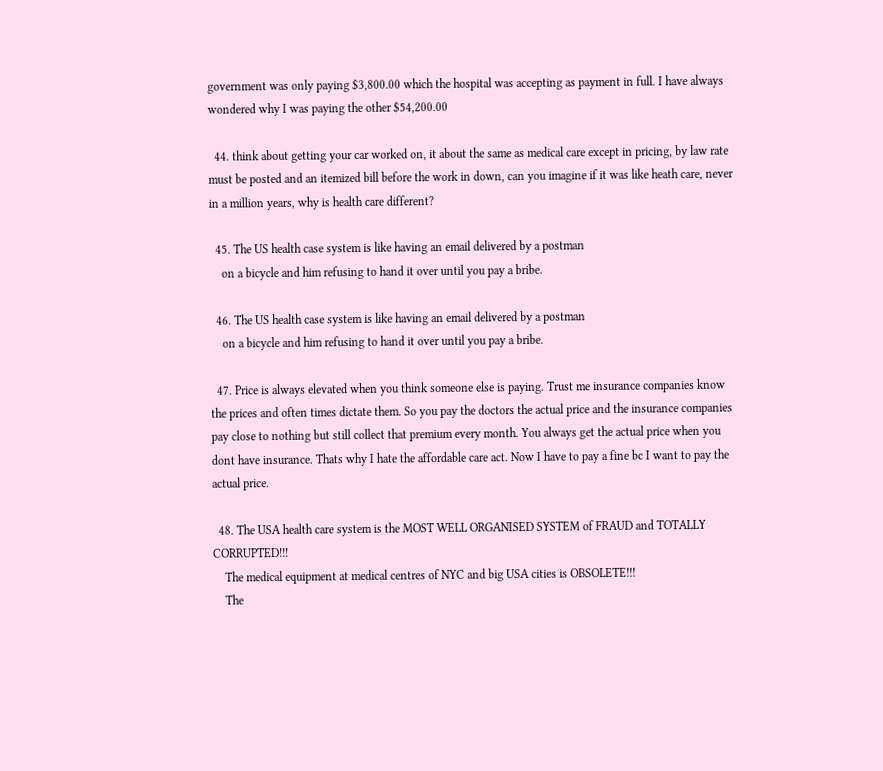government was only paying $3,800.00 which the hospital was accepting as payment in full. I have always wondered why I was paying the other $54,200.00

  44. think about getting your car worked on, it about the same as medical care except in pricing, by law rate must be posted and an itemized bill before the work in down, can you imagine if it was like heath care, never in a million years, why is health care different?

  45. The US health case system is like having an email delivered by a postman
    on a bicycle and him refusing to hand it over until you pay a bribe.

  46. The US health case system is like having an email delivered by a postman
    on a bicycle and him refusing to hand it over until you pay a bribe.

  47. Price is always elevated when you think someone else is paying. Trust me insurance companies know the prices and often times dictate them. So you pay the doctors the actual price and the insurance companies pay close to nothing but still collect that premium every month. You always get the actual price when you dont have insurance. Thats why I hate the affordable care act. Now I have to pay a fine bc I want to pay the actual price.

  48. The USA health care system is the MOST WELL ORGANISED SYSTEM of FRAUD and TOTALLY CORRUPTED!!!
    The medical equipment at medical centres of NYC and big USA cities is OBSOLETE!!!
    The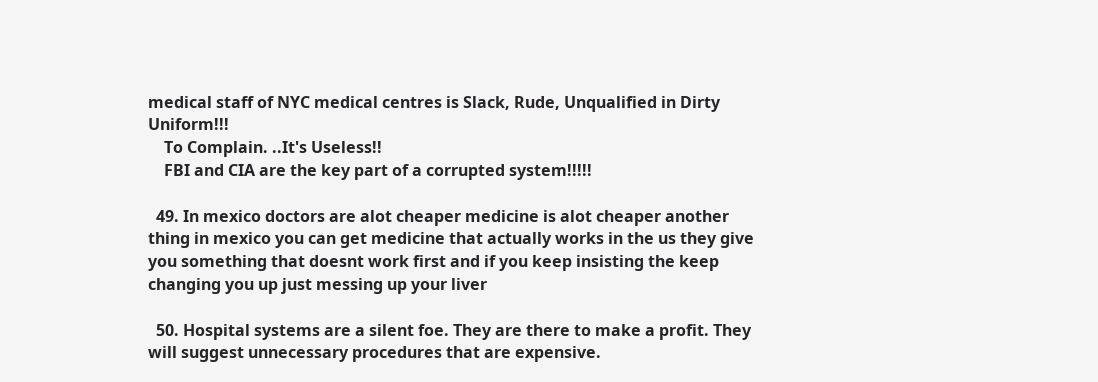medical staff of NYC medical centres is Slack, Rude, Unqualified in Dirty Uniform!!!
    To Complain. ..It's Useless!!
    FBI and CIA are the key part of a corrupted system!!!!!

  49. In mexico doctors are alot cheaper medicine is alot cheaper another thing in mexico you can get medicine that actually works in the us they give you something that doesnt work first and if you keep insisting the keep changing you up just messing up your liver

  50. Hospital systems are a silent foe. They are there to make a profit. They will suggest unnecessary procedures that are expensive.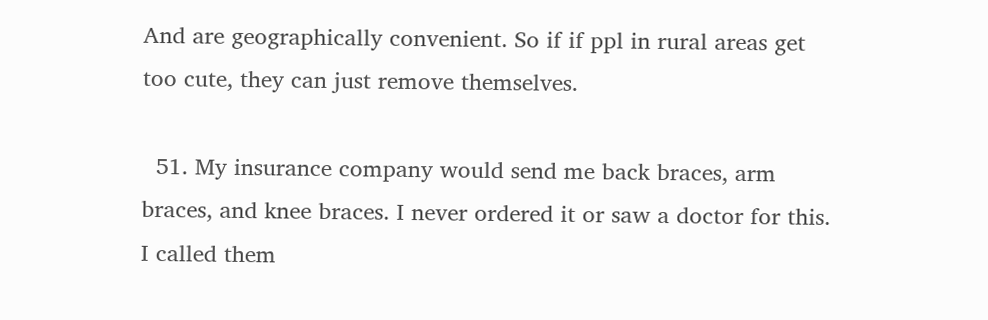And are geographically convenient. So if if ppl in rural areas get too cute, they can just remove themselves.

  51. My insurance company would send me back braces, arm braces, and knee braces. I never ordered it or saw a doctor for this. I called them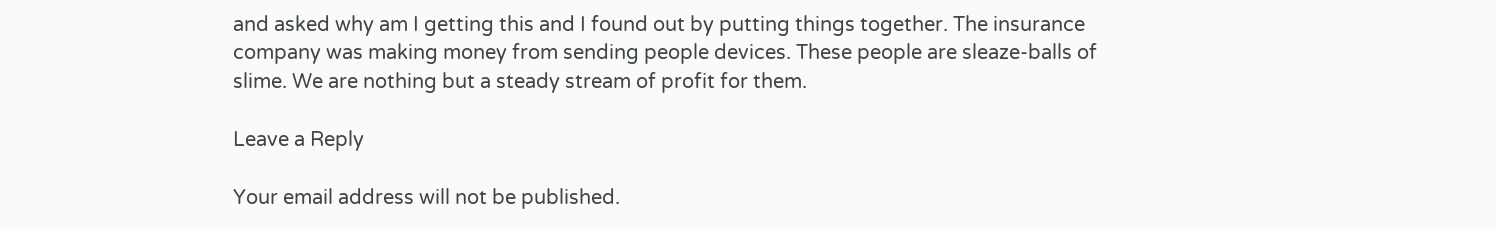and asked why am I getting this and I found out by putting things together. The insurance company was making money from sending people devices. These people are sleaze-balls of slime. We are nothing but a steady stream of profit for them.

Leave a Reply

Your email address will not be published.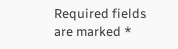Required fields are marked *